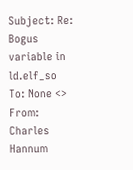Subject: Re: Bogus variable in ld.elf_so
To: None <>
From: Charles Hannum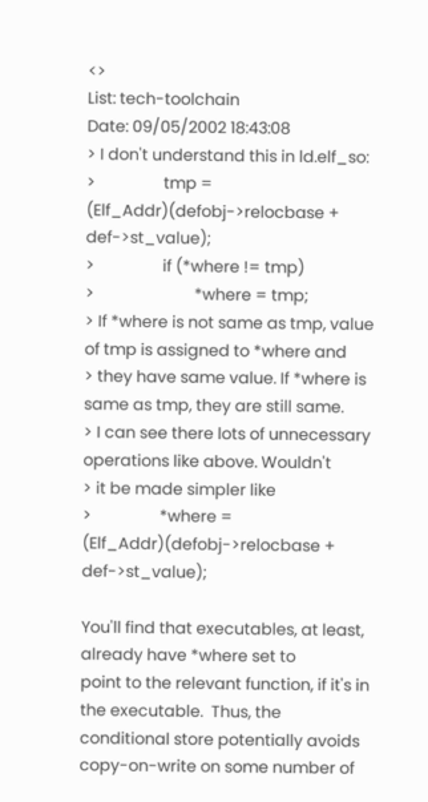<>
List: tech-toolchain
Date: 09/05/2002 18:43:08
> I don't understand this in ld.elf_so:
>                 tmp = (Elf_Addr)(defobj->relocbase + def->st_value);
>                 if (*where != tmp)
>                         *where = tmp;
> If *where is not same as tmp, value of tmp is assigned to *where and
> they have same value. If *where is same as tmp, they are still same.
> I can see there lots of unnecessary operations like above. Wouldn't
> it be made simpler like
>                 *where = (Elf_Addr)(defobj->relocbase + def->st_value);

You'll find that executables, at least, already have *where set to
point to the relevant function, if it's in the executable.  Thus, the
conditional store potentially avoids copy-on-write on some number of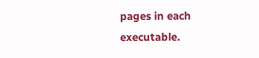pages in each executable.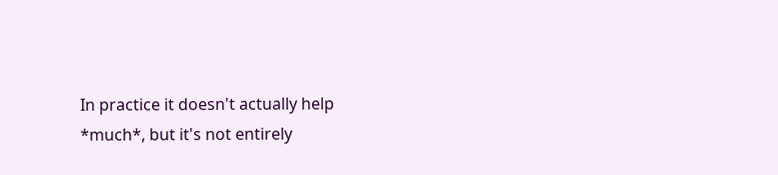In practice it doesn't actually help *much*, but it's not entirely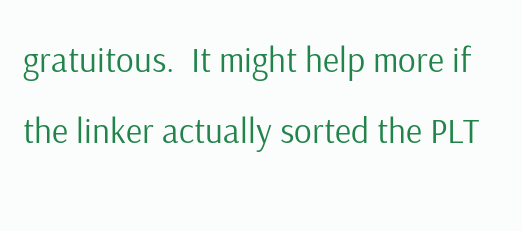gratuitous.  It might help more if the linker actually sorted the PLT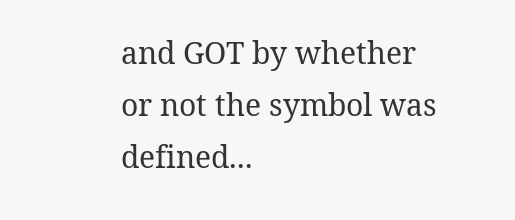and GOT by whether or not the symbol was defined...